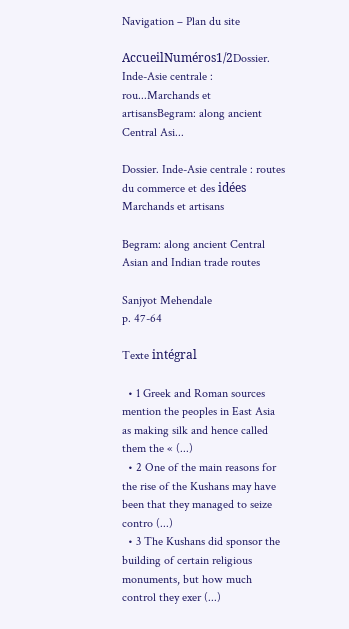Navigation – Plan du site

AccueilNuméros1/2Dossier. Inde-Asie centrale : rou...Marchands et artisansBegram: along ancient Central Asi...

Dossier. Inde-Asie centrale : routes du commerce et des idées
Marchands et artisans

Begram: along ancient Central Asian and Indian trade routes

Sanjyot Mehendale
p. 47-64

Texte intégral

  • 1 Greek and Roman sources mention the peoples in East Asia as making silk and hence called them the « (...)
  • 2 One of the main reasons for the rise of the Kushans may have been that they managed to seize contro (...)
  • 3 The Kushans did sponsor the building of certain religious monuments, but how much control they exer (...)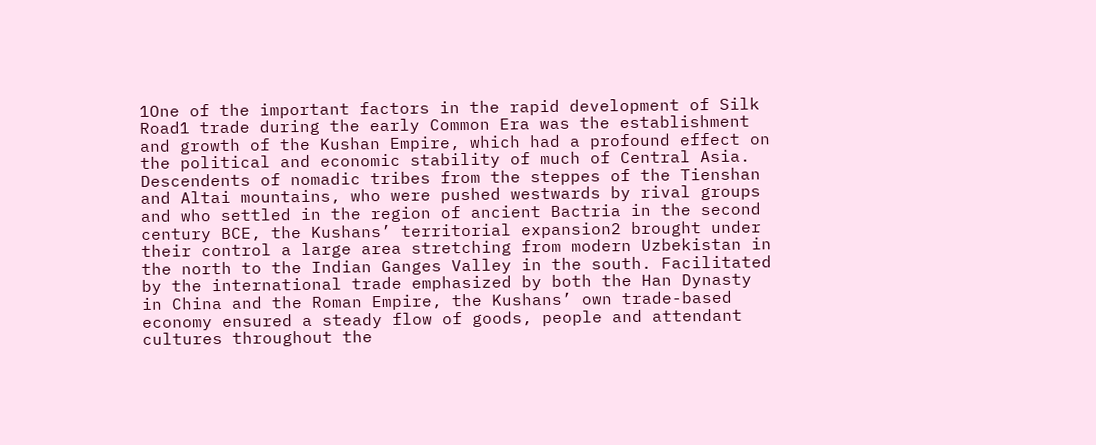1One of the important factors in the rapid development of Silk Road1 trade during the early Common Era was the establishment and growth of the Kushan Empire, which had a profound effect on the political and economic stability of much of Central Asia. Descendents of nomadic tribes from the steppes of the Tienshan and Altai mountains, who were pushed westwards by rival groups and who settled in the region of ancient Bactria in the second century BCE, the Kushans’ territorial expansion2 brought under their control a large area stretching from modern Uzbekistan in the north to the Indian Ganges Valley in the south. Facilitated by the international trade emphasized by both the Han Dynasty in China and the Roman Empire, the Kushans’ own trade-based economy ensured a steady flow of goods, people and attendant cultures throughout the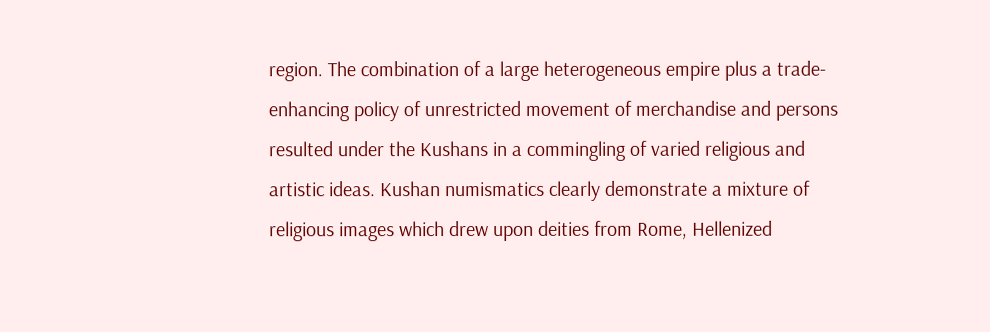region. The combination of a large heterogeneous empire plus a trade-enhancing policy of unrestricted movement of merchandise and persons resulted under the Kushans in a commingling of varied religious and artistic ideas. Kushan numismatics clearly demonstrate a mixture of religious images which drew upon deities from Rome, Hellenized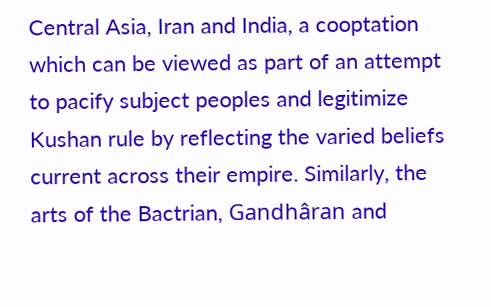Central Asia, Iran and India, a cooptation which can be viewed as part of an attempt to pacify subject peoples and legitimize Kushan rule by reflecting the varied beliefs current across their empire. Similarly, the arts of the Bactrian, Gandhâran and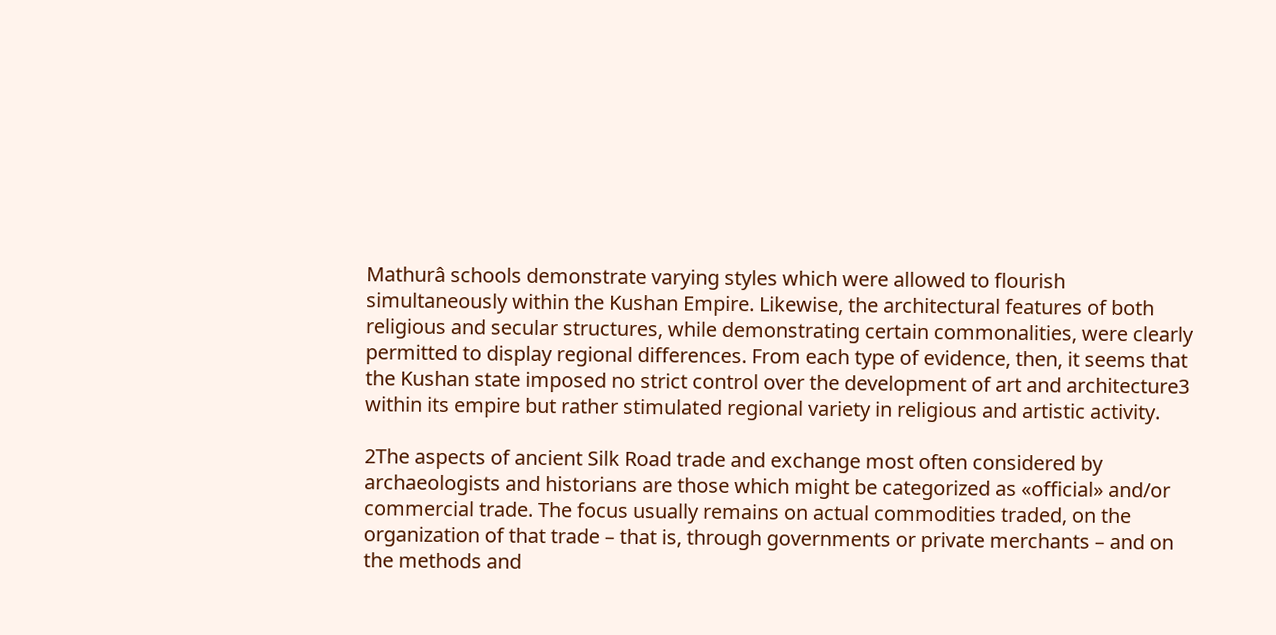Mathurâ schools demonstrate varying styles which were allowed to flourish simultaneously within the Kushan Empire. Likewise, the architectural features of both religious and secular structures, while demonstrating certain commonalities, were clearly permitted to display regional differences. From each type of evidence, then, it seems that the Kushan state imposed no strict control over the development of art and architecture3 within its empire but rather stimulated regional variety in religious and artistic activity.

2The aspects of ancient Silk Road trade and exchange most often considered by archaeologists and historians are those which might be categorized as «official» and/or commercial trade. The focus usually remains on actual commodities traded, on the organization of that trade – that is, through governments or private merchants – and on the methods and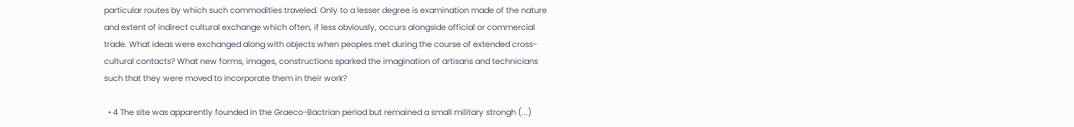particular routes by which such commodities traveled. Only to a lesser degree is examination made of the nature and extent of indirect cultural exchange which often, if less obviously, occurs alongside official or commercial trade. What ideas were exchanged along with objects when peoples met during the course of extended cross-cultural contacts? What new forms, images, constructions sparked the imagination of artisans and technicians such that they were moved to incorporate them in their work?

  • 4 The site was apparently founded in the Graeco-Bactrian period but remained a small military strongh (...)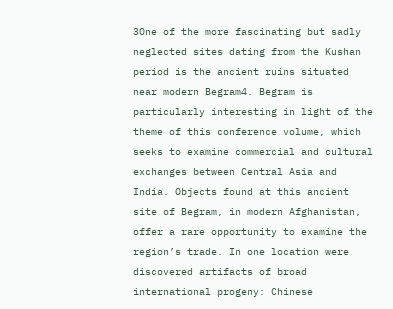3One of the more fascinating but sadly neglected sites dating from the Kushan period is the ancient ruins situated near modern Begram4. Begram is particularly interesting in light of the theme of this conference volume, which seeks to examine commercial and cultural exchanges between Central Asia and India. Objects found at this ancient site of Begram, in modern Afghanistan, offer a rare opportunity to examine the region’s trade. In one location were discovered artifacts of broad international progeny: Chinese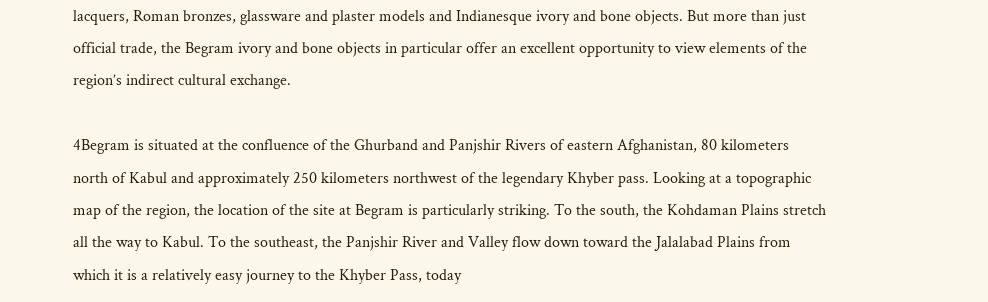lacquers, Roman bronzes, glassware and plaster models and Indianesque ivory and bone objects. But more than just official trade, the Begram ivory and bone objects in particular offer an excellent opportunity to view elements of the region’s indirect cultural exchange.

4Begram is situated at the confluence of the Ghurband and Panjshir Rivers of eastern Afghanistan, 80 kilometers north of Kabul and approximately 250 kilometers northwest of the legendary Khyber pass. Looking at a topographic map of the region, the location of the site at Begram is particularly striking. To the south, the Kohdaman Plains stretch all the way to Kabul. To the southeast, the Panjshir River and Valley flow down toward the Jalalabad Plains from which it is a relatively easy journey to the Khyber Pass, today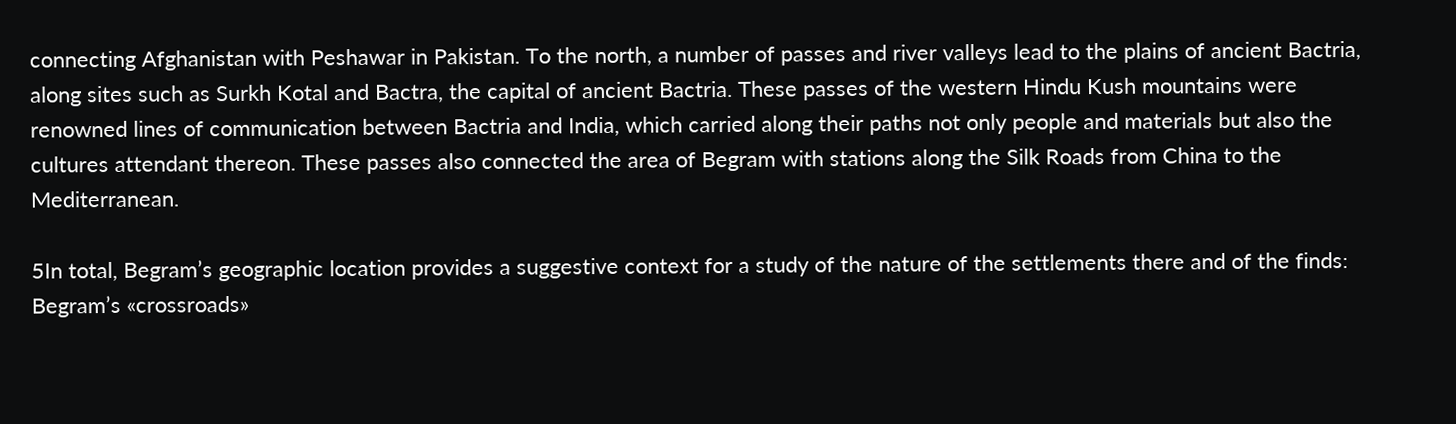connecting Afghanistan with Peshawar in Pakistan. To the north, a number of passes and river valleys lead to the plains of ancient Bactria, along sites such as Surkh Kotal and Bactra, the capital of ancient Bactria. These passes of the western Hindu Kush mountains were renowned lines of communication between Bactria and India, which carried along their paths not only people and materials but also the cultures attendant thereon. These passes also connected the area of Begram with stations along the Silk Roads from China to the Mediterranean.

5In total, Begram’s geographic location provides a suggestive context for a study of the nature of the settlements there and of the finds: Begram’s «crossroads»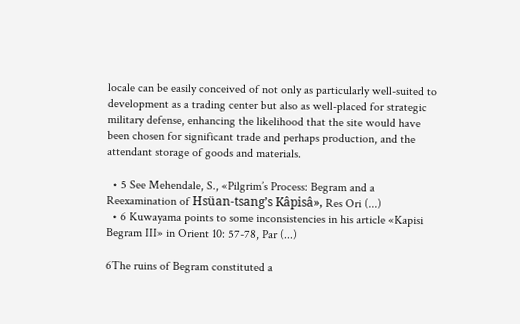locale can be easily conceived of not only as particularly well-suited to development as a trading center but also as well-placed for strategic military defense, enhancing the likelihood that the site would have been chosen for significant trade and perhaps production, and the attendant storage of goods and materials.

  • 5 See Mehendale, S., «Pilgrim’s Process: Begram and a Reexamination of Hsüan-tsang’s Kâpisâ», Res Ori (...)
  • 6 Kuwayama points to some inconsistencies in his article «Kapisi Begram III» in Orient 10: 57-78, Par (...)

6The ruins of Begram constituted a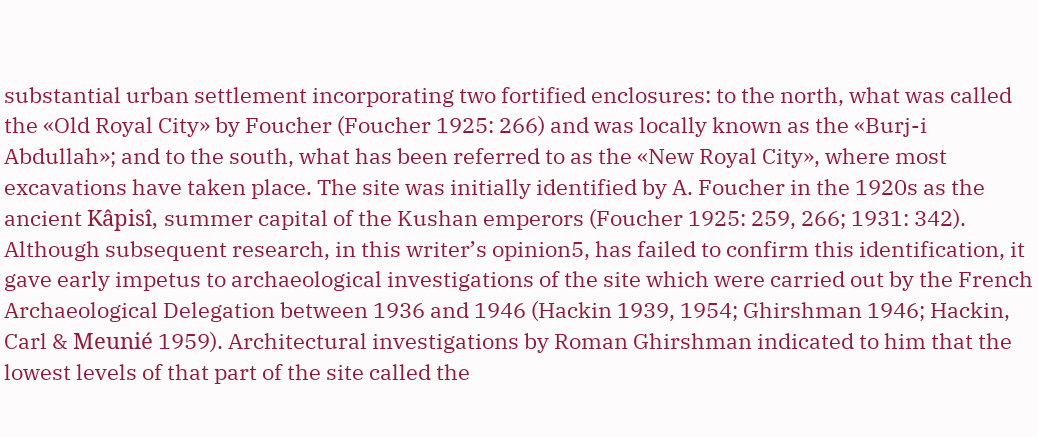substantial urban settlement incorporating two fortified enclosures: to the north, what was called the «Old Royal City» by Foucher (Foucher 1925: 266) and was locally known as the «Burj-i Abdullah»; and to the south, what has been referred to as the «New Royal City», where most excavations have taken place. The site was initially identified by A. Foucher in the 1920s as the ancient Kâpisî, summer capital of the Kushan emperors (Foucher 1925: 259, 266; 1931: 342). Although subsequent research, in this writer’s opinion5, has failed to confirm this identification, it gave early impetus to archaeological investigations of the site which were carried out by the French Archaeological Delegation between 1936 and 1946 (Hackin 1939, 1954; Ghirshman 1946; Hackin, Carl & Meunié 1959). Architectural investigations by Roman Ghirshman indicated to him that the lowest levels of that part of the site called the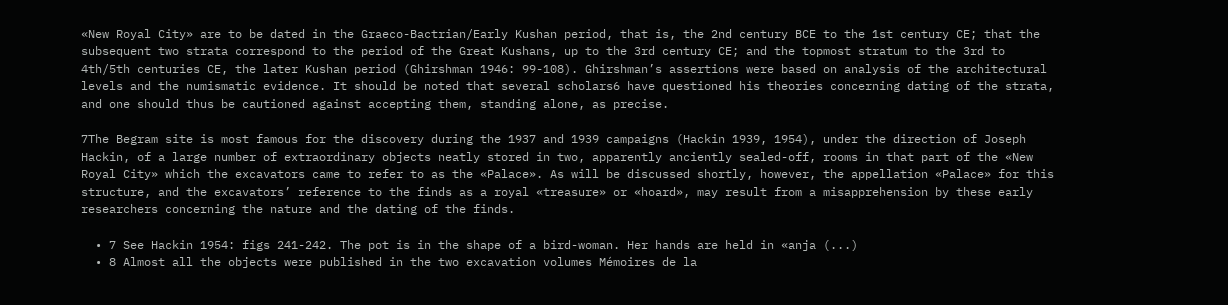«New Royal City» are to be dated in the Graeco-Bactrian/Early Kushan period, that is, the 2nd century BCE to the 1st century CE; that the subsequent two strata correspond to the period of the Great Kushans, up to the 3rd century CE; and the topmost stratum to the 3rd to 4th/5th centuries CE, the later Kushan period (Ghirshman 1946: 99-108). Ghirshman’s assertions were based on analysis of the architectural levels and the numismatic evidence. It should be noted that several scholars6 have questioned his theories concerning dating of the strata, and one should thus be cautioned against accepting them, standing alone, as precise.

7The Begram site is most famous for the discovery during the 1937 and 1939 campaigns (Hackin 1939, 1954), under the direction of Joseph Hackin, of a large number of extraordinary objects neatly stored in two, apparently anciently sealed-off, rooms in that part of the «New Royal City» which the excavators came to refer to as the «Palace». As will be discussed shortly, however, the appellation «Palace» for this structure, and the excavators’ reference to the finds as a royal «treasure» or «hoard», may result from a misapprehension by these early researchers concerning the nature and the dating of the finds.

  • 7 See Hackin 1954: figs 241-242. The pot is in the shape of a bird-woman. Her hands are held in «anja (...)
  • 8 Almost all the objects were published in the two excavation volumes Mémoires de la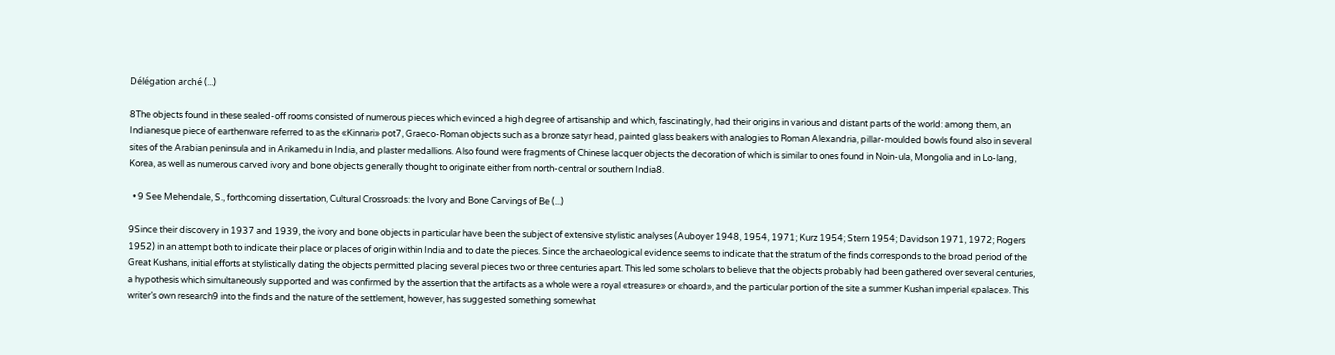Délégation arché (...)

8The objects found in these sealed-off rooms consisted of numerous pieces which evinced a high degree of artisanship and which, fascinatingly, had their origins in various and distant parts of the world: among them, an Indianesque piece of earthenware referred to as the «Kinnari» pot7, Graeco-Roman objects such as a bronze satyr head, painted glass beakers with analogies to Roman Alexandria, pillar-moulded bowls found also in several sites of the Arabian peninsula and in Arikamedu in India, and plaster medallions. Also found were fragments of Chinese lacquer objects the decoration of which is similar to ones found in Noin-ula, Mongolia and in Lo-lang, Korea, as well as numerous carved ivory and bone objects generally thought to originate either from north-central or southern India8.

  • 9 See Mehendale, S., forthcoming dissertation, Cultural Crossroads: the Ivory and Bone Carvings of Be (...)

9Since their discovery in 1937 and 1939, the ivory and bone objects in particular have been the subject of extensive stylistic analyses (Auboyer 1948, 1954, 1971; Kurz 1954; Stern 1954; Davidson 1971, 1972; Rogers 1952) in an attempt both to indicate their place or places of origin within India and to date the pieces. Since the archaeological evidence seems to indicate that the stratum of the finds corresponds to the broad period of the Great Kushans, initial efforts at stylistically dating the objects permitted placing several pieces two or three centuries apart. This led some scholars to believe that the objects probably had been gathered over several centuries, a hypothesis which simultaneously supported and was confirmed by the assertion that the artifacts as a whole were a royal «treasure» or «hoard», and the particular portion of the site a summer Kushan imperial «palace». This writer’s own research9 into the finds and the nature of the settlement, however, has suggested something somewhat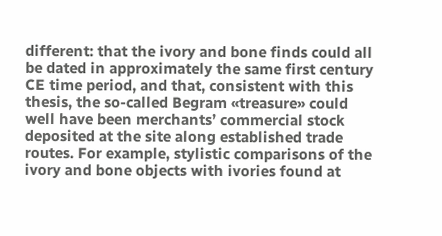different: that the ivory and bone finds could all be dated in approximately the same first century CE time period, and that, consistent with this thesis, the so-called Begram «treasure» could well have been merchants’ commercial stock deposited at the site along established trade routes. For example, stylistic comparisons of the ivory and bone objects with ivories found at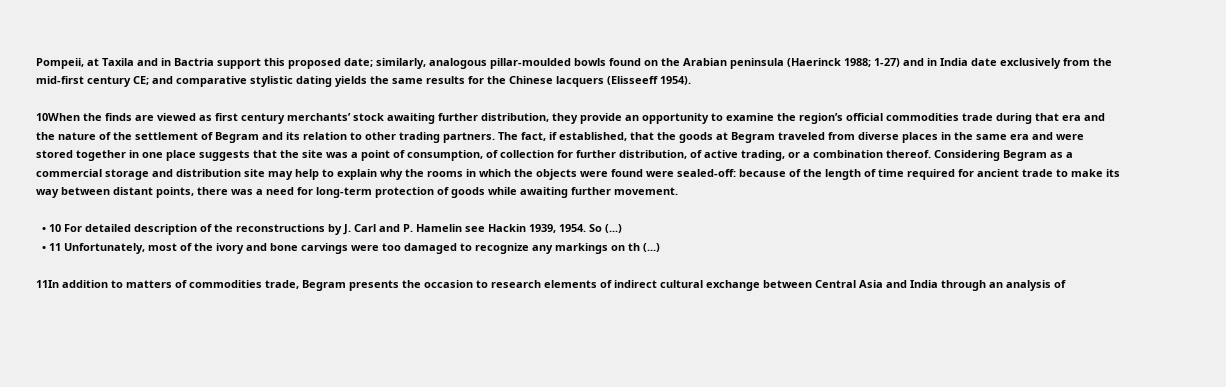Pompeii, at Taxila and in Bactria support this proposed date; similarly, analogous pillar-moulded bowls found on the Arabian peninsula (Haerinck 1988; 1-27) and in India date exclusively from the mid-first century CE; and comparative stylistic dating yields the same results for the Chinese lacquers (Elisseeff 1954).

10When the finds are viewed as first century merchants’ stock awaiting further distribution, they provide an opportunity to examine the region’s official commodities trade during that era and the nature of the settlement of Begram and its relation to other trading partners. The fact, if established, that the goods at Begram traveled from diverse places in the same era and were stored together in one place suggests that the site was a point of consumption, of collection for further distribution, of active trading, or a combination thereof. Considering Begram as a commercial storage and distribution site may help to explain why the rooms in which the objects were found were sealed-off: because of the length of time required for ancient trade to make its way between distant points, there was a need for long-term protection of goods while awaiting further movement.

  • 10 For detailed description of the reconstructions by J. Carl and P. Hamelin see Hackin 1939, 1954. So (...)
  • 11 Unfortunately, most of the ivory and bone carvings were too damaged to recognize any markings on th (...)

11In addition to matters of commodities trade, Begram presents the occasion to research elements of indirect cultural exchange between Central Asia and India through an analysis of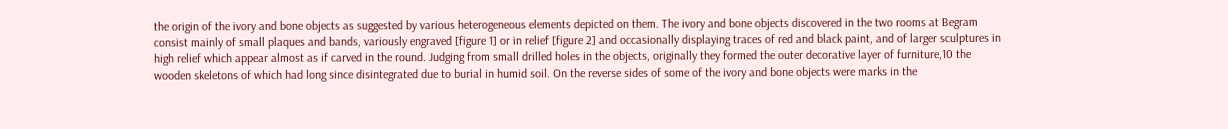the origin of the ivory and bone objects as suggested by various heterogeneous elements depicted on them. The ivory and bone objects discovered in the two rooms at Begram consist mainly of small plaques and bands, variously engraved [figure 1] or in relief [figure 2] and occasionally displaying traces of red and black paint, and of larger sculptures in high relief which appear almost as if carved in the round. Judging from small drilled holes in the objects, originally they formed the outer decorative layer of furniture,10 the wooden skeletons of which had long since disintegrated due to burial in humid soil. On the reverse sides of some of the ivory and bone objects were marks in the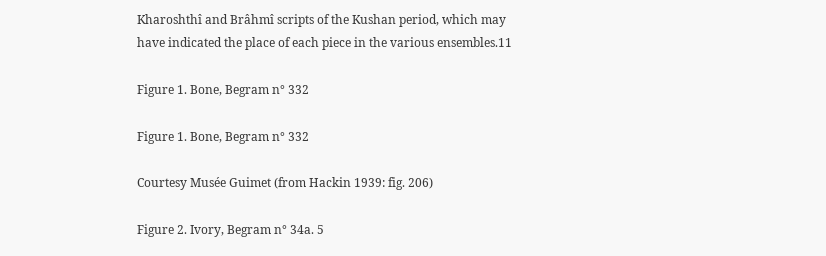Kharoshthî and Brâhmî scripts of the Kushan period, which may have indicated the place of each piece in the various ensembles.11

Figure 1. Bone, Begram n° 332

Figure 1. Bone, Begram n° 332

Courtesy Musée Guimet (from Hackin 1939: fig. 206)

Figure 2. Ivory, Begram n° 34a. 5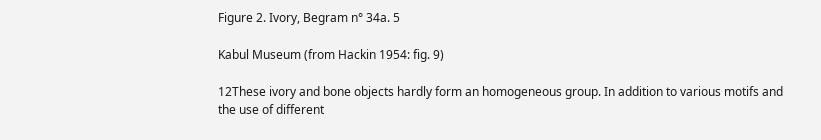Figure 2. Ivory, Begram n° 34a. 5

Kabul Museum (from Hackin 1954: fig. 9)

12These ivory and bone objects hardly form an homogeneous group. In addition to various motifs and the use of different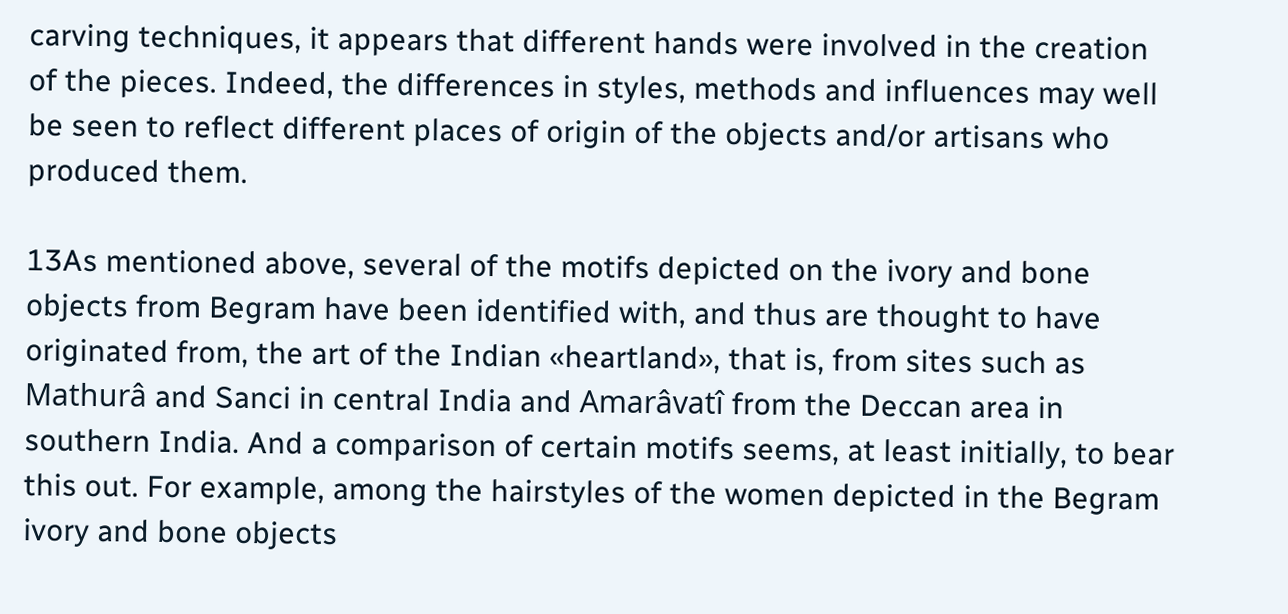carving techniques, it appears that different hands were involved in the creation of the pieces. Indeed, the differences in styles, methods and influences may well be seen to reflect different places of origin of the objects and/or artisans who produced them.

13As mentioned above, several of the motifs depicted on the ivory and bone objects from Begram have been identified with, and thus are thought to have originated from, the art of the Indian «heartland», that is, from sites such as Mathurâ and Sanci in central India and Amarâvatî from the Deccan area in southern India. And a comparison of certain motifs seems, at least initially, to bear this out. For example, among the hairstyles of the women depicted in the Begram ivory and bone objects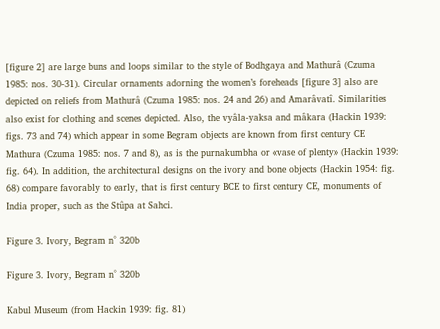[figure 2] are large buns and loops similar to the style of Bodhgaya and Mathurâ (Czuma 1985: nos. 30-31). Circular ornaments adorning the women’s foreheads [figure 3] also are depicted on reliefs from Mathurâ (Czuma 1985: nos. 24 and 26) and Amarâvatî. Similarities also exist for clothing and scenes depicted. Also, the vyâla-yaksa and mâkara (Hackin 1939: figs. 73 and 74) which appear in some Begram objects are known from first century CE Mathura (Czuma 1985: nos. 7 and 8), as is the purnakumbha or «vase of plenty» (Hackin 1939: fig. 64). In addition, the architectural designs on the ivory and bone objects (Hackin 1954: fig. 68) compare favorably to early, that is first century BCE to first century CE, monuments of India proper, such as the Stûpa at Sahci.

Figure 3. Ivory, Begram n° 320b

Figure 3. Ivory, Begram n° 320b

Kabul Museum (from Hackin 1939: fig. 81)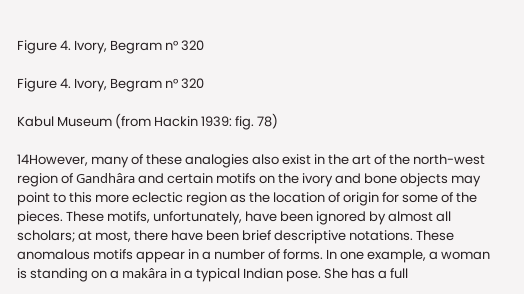Figure 4. Ivory, Begram n° 320

Figure 4. Ivory, Begram n° 320

Kabul Museum (from Hackin 1939: fig. 78)

14However, many of these analogies also exist in the art of the north-west region of Gandhâra and certain motifs on the ivory and bone objects may point to this more eclectic region as the location of origin for some of the pieces. These motifs, unfortunately, have been ignored by almost all scholars; at most, there have been brief descriptive notations. These anomalous motifs appear in a number of forms. In one example, a woman is standing on a makâra in a typical Indian pose. She has a full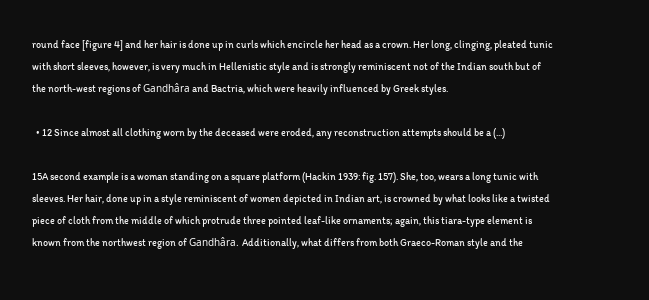round face [figure 4] and her hair is done up in curls which encircle her head as a crown. Her long, clinging, pleated tunic with short sleeves, however, is very much in Hellenistic style and is strongly reminiscent not of the Indian south but of the north-west regions of Gandhâra and Bactria, which were heavily influenced by Greek styles.

  • 12 Since almost all clothing worn by the deceased were eroded, any reconstruction attempts should be a (...)

15A second example is a woman standing on a square platform (Hackin 1939: fig. 157). She, too, wears a long tunic with sleeves. Her hair, done up in a style reminiscent of women depicted in Indian art, is crowned by what looks like a twisted piece of cloth from the middle of which protrude three pointed leaf-like ornaments; again, this tiara-type element is known from the northwest region of Gandhâra. Additionally, what differs from both Graeco-Roman style and the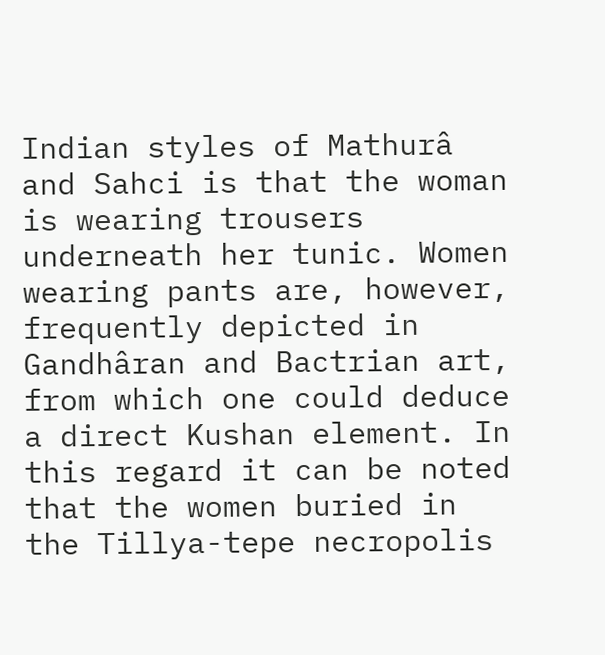Indian styles of Mathurâ and Sahci is that the woman is wearing trousers underneath her tunic. Women wearing pants are, however, frequently depicted in Gandhâran and Bactrian art, from which one could deduce a direct Kushan element. In this regard it can be noted that the women buried in the Tillya-tepe necropolis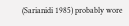(Sarianidi 1985) probably wore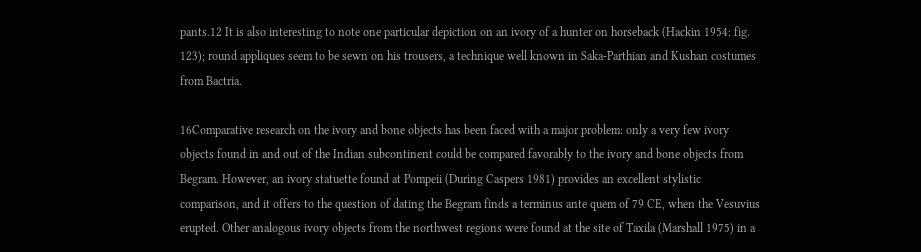pants.12 It is also interesting to note one particular depiction on an ivory of a hunter on horseback (Hackin 1954: fig. 123); round appliques seem to be sewn on his trousers, a technique well known in Saka-Parthian and Kushan costumes from Bactria.

16Comparative research on the ivory and bone objects has been faced with a major problem: only a very few ivory objects found in and out of the Indian subcontinent could be compared favorably to the ivory and bone objects from Begram. However, an ivory statuette found at Pompeii (During Caspers 1981) provides an excellent stylistic comparison, and it offers to the question of dating the Begram finds a terminus ante quem of 79 CE, when the Vesuvius erupted. Other analogous ivory objects from the northwest regions were found at the site of Taxila (Marshall 1975) in a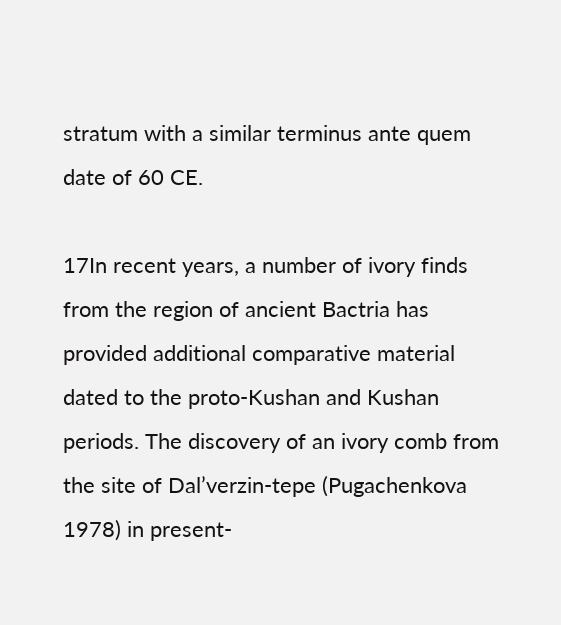stratum with a similar terminus ante quem date of 60 CE.

17In recent years, a number of ivory finds from the region of ancient Bactria has provided additional comparative material dated to the proto-Kushan and Kushan periods. The discovery of an ivory comb from the site of Dal’verzin-tepe (Pugachenkova 1978) in present-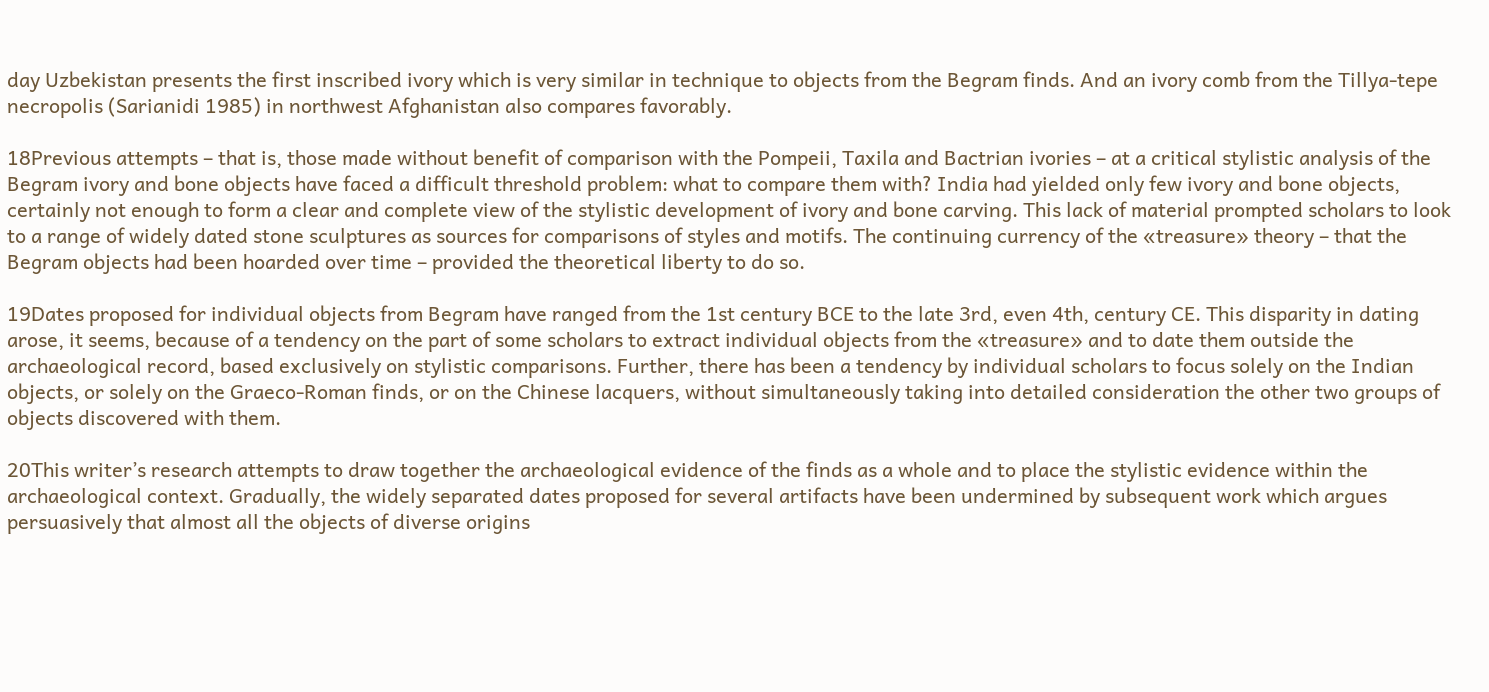day Uzbekistan presents the first inscribed ivory which is very similar in technique to objects from the Begram finds. And an ivory comb from the Tillya-tepe necropolis (Sarianidi 1985) in northwest Afghanistan also compares favorably.

18Previous attempts – that is, those made without benefit of comparison with the Pompeii, Taxila and Bactrian ivories – at a critical stylistic analysis of the Begram ivory and bone objects have faced a difficult threshold problem: what to compare them with? India had yielded only few ivory and bone objects, certainly not enough to form a clear and complete view of the stylistic development of ivory and bone carving. This lack of material prompted scholars to look to a range of widely dated stone sculptures as sources for comparisons of styles and motifs. The continuing currency of the «treasure» theory – that the Begram objects had been hoarded over time – provided the theoretical liberty to do so.

19Dates proposed for individual objects from Begram have ranged from the 1st century BCE to the late 3rd, even 4th, century CE. This disparity in dating arose, it seems, because of a tendency on the part of some scholars to extract individual objects from the «treasure» and to date them outside the archaeological record, based exclusively on stylistic comparisons. Further, there has been a tendency by individual scholars to focus solely on the Indian objects, or solely on the Graeco-Roman finds, or on the Chinese lacquers, without simultaneously taking into detailed consideration the other two groups of objects discovered with them.

20This writer’s research attempts to draw together the archaeological evidence of the finds as a whole and to place the stylistic evidence within the archaeological context. Gradually, the widely separated dates proposed for several artifacts have been undermined by subsequent work which argues persuasively that almost all the objects of diverse origins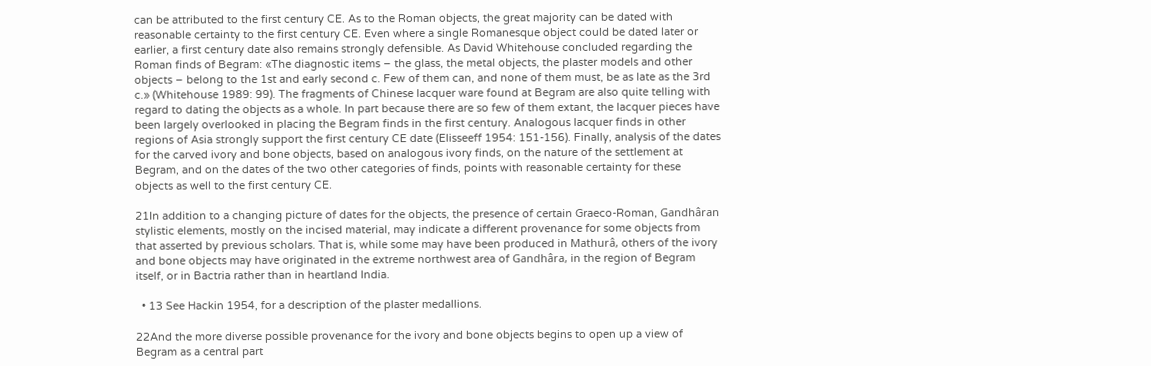can be attributed to the first century CE. As to the Roman objects, the great majority can be dated with reasonable certainty to the first century CE. Even where a single Romanesque object could be dated later or earlier, a first century date also remains strongly defensible. As David Whitehouse concluded regarding the Roman finds of Begram: «The diagnostic items – the glass, the metal objects, the plaster models and other objects – belong to the 1st and early second c. Few of them can, and none of them must, be as late as the 3rd c.» (Whitehouse 1989: 99). The fragments of Chinese lacquer ware found at Begram are also quite telling with regard to dating the objects as a whole. In part because there are so few of them extant, the lacquer pieces have been largely overlooked in placing the Begram finds in the first century. Analogous lacquer finds in other regions of Asia strongly support the first century CE date (Elisseeff 1954: 151-156). Finally, analysis of the dates for the carved ivory and bone objects, based on analogous ivory finds, on the nature of the settlement at Begram, and on the dates of the two other categories of finds, points with reasonable certainty for these objects as well to the first century CE.

21In addition to a changing picture of dates for the objects, the presence of certain Graeco-Roman, Gandhâran stylistic elements, mostly on the incised material, may indicate a different provenance for some objects from that asserted by previous scholars. That is, while some may have been produced in Mathurâ, others of the ivory and bone objects may have originated in the extreme northwest area of Gandhâra, in the region of Begram itself, or in Bactria rather than in heartland India.

  • 13 See Hackin 1954, for a description of the plaster medallions.

22And the more diverse possible provenance for the ivory and bone objects begins to open up a view of Begram as a central part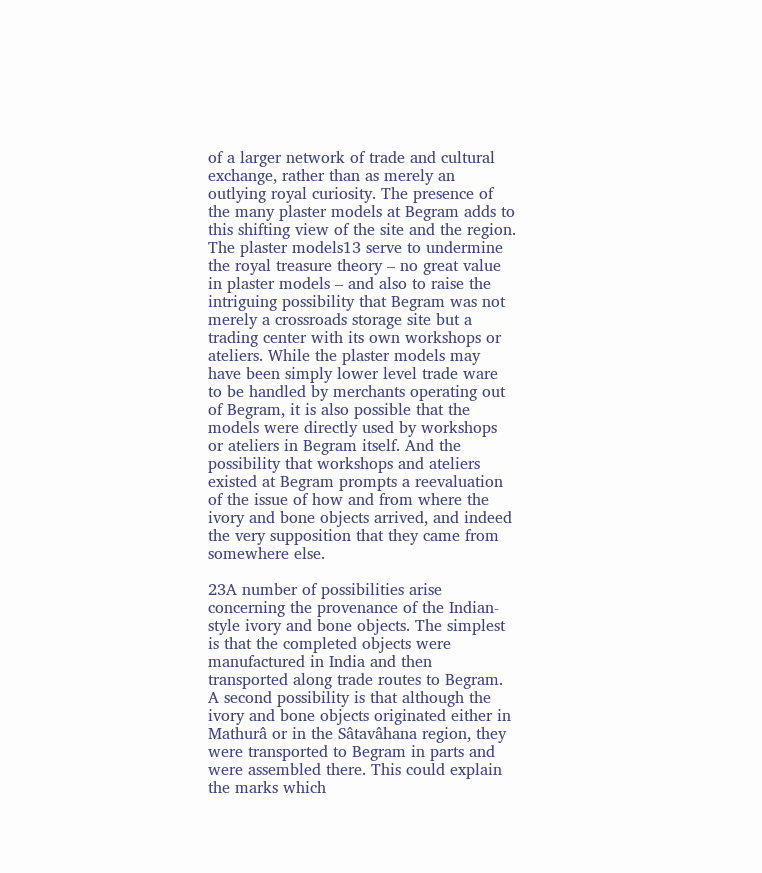of a larger network of trade and cultural exchange, rather than as merely an outlying royal curiosity. The presence of the many plaster models at Begram adds to this shifting view of the site and the region. The plaster models13 serve to undermine the royal treasure theory – no great value in plaster models – and also to raise the intriguing possibility that Begram was not merely a crossroads storage site but a trading center with its own workshops or ateliers. While the plaster models may have been simply lower level trade ware to be handled by merchants operating out of Begram, it is also possible that the models were directly used by workshops or ateliers in Begram itself. And the possibility that workshops and ateliers existed at Begram prompts a reevaluation of the issue of how and from where the ivory and bone objects arrived, and indeed the very supposition that they came from somewhere else.

23A number of possibilities arise concerning the provenance of the Indian-style ivory and bone objects. The simplest is that the completed objects were manufactured in India and then transported along trade routes to Begram. A second possibility is that although the ivory and bone objects originated either in Mathurâ or in the Sâtavâhana region, they were transported to Begram in parts and were assembled there. This could explain the marks which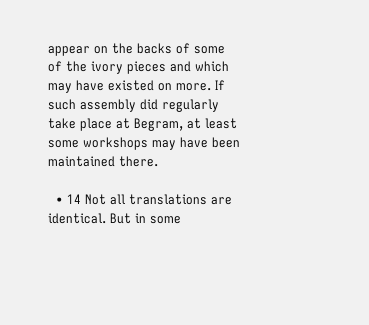appear on the backs of some of the ivory pieces and which may have existed on more. If such assembly did regularly take place at Begram, at least some workshops may have been maintained there.

  • 14 Not all translations are identical. But in some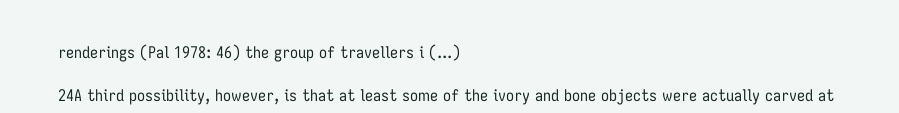renderings (Pal 1978: 46) the group of travellers i (...)

24A third possibility, however, is that at least some of the ivory and bone objects were actually carved at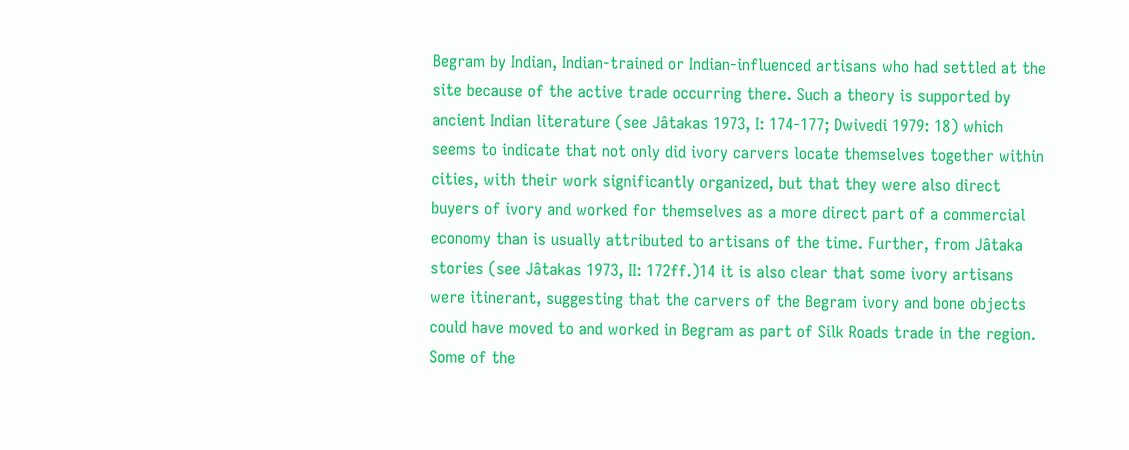Begram by Indian, Indian-trained or Indian-influenced artisans who had settled at the site because of the active trade occurring there. Such a theory is supported by ancient Indian literature (see Jâtakas 1973, I: 174-177; Dwivedi 1979: 18) which seems to indicate that not only did ivory carvers locate themselves together within cities, with their work significantly organized, but that they were also direct buyers of ivory and worked for themselves as a more direct part of a commercial economy than is usually attributed to artisans of the time. Further, from Jâtaka stories (see Jâtakas 1973, II: 172ff.)14 it is also clear that some ivory artisans were itinerant, suggesting that the carvers of the Begram ivory and bone objects could have moved to and worked in Begram as part of Silk Roads trade in the region. Some of the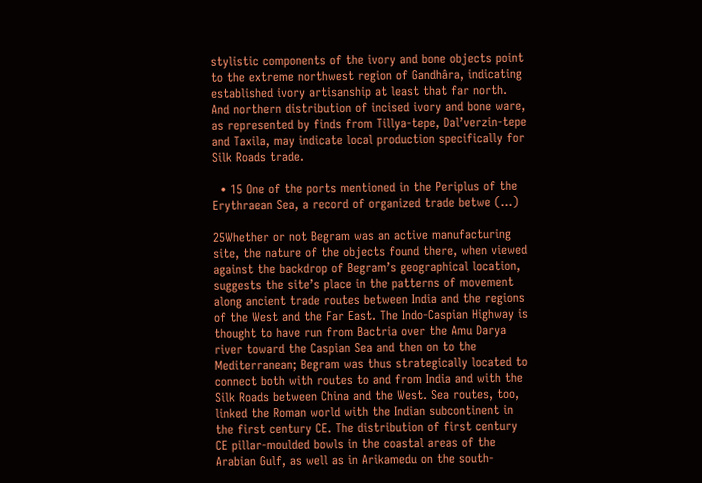stylistic components of the ivory and bone objects point to the extreme northwest region of Gandhâra, indicating established ivory artisanship at least that far north. And northern distribution of incised ivory and bone ware, as represented by finds from Tillya-tepe, Dal’verzin-tepe and Taxila, may indicate local production specifically for Silk Roads trade.

  • 15 One of the ports mentioned in the Periplus of the Erythraean Sea, a record of organized trade betwe (...)

25Whether or not Begram was an active manufacturing site, the nature of the objects found there, when viewed against the backdrop of Begram’s geographical location, suggests the site’s place in the patterns of movement along ancient trade routes between India and the regions of the West and the Far East. The Indo-Caspian Highway is thought to have run from Bactria over the Amu Darya river toward the Caspian Sea and then on to the Mediterranean; Begram was thus strategically located to connect both with routes to and from India and with the Silk Roads between China and the West. Sea routes, too, linked the Roman world with the Indian subcontinent in the first century CE. The distribution of first century CE pillar-moulded bowls in the coastal areas of the Arabian Gulf, as well as in Arikamedu on the south-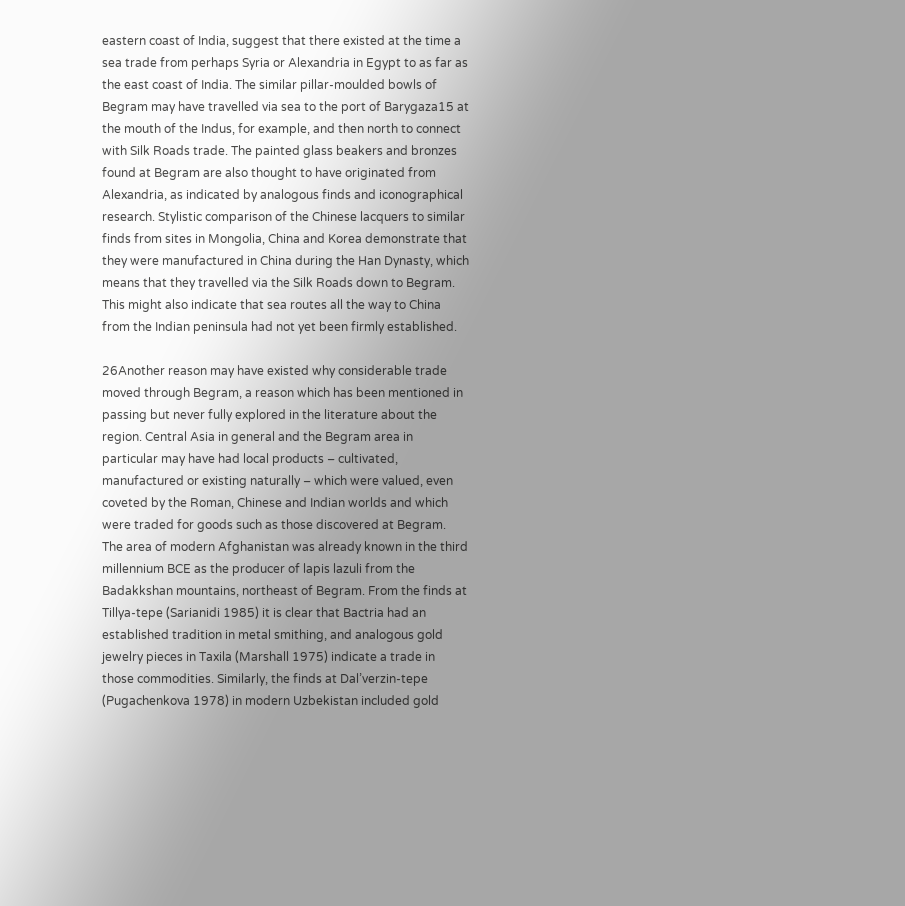eastern coast of India, suggest that there existed at the time a sea trade from perhaps Syria or Alexandria in Egypt to as far as the east coast of India. The similar pillar-moulded bowls of Begram may have travelled via sea to the port of Barygaza15 at the mouth of the Indus, for example, and then north to connect with Silk Roads trade. The painted glass beakers and bronzes found at Begram are also thought to have originated from Alexandria, as indicated by analogous finds and iconographical research. Stylistic comparison of the Chinese lacquers to similar finds from sites in Mongolia, China and Korea demonstrate that they were manufactured in China during the Han Dynasty, which means that they travelled via the Silk Roads down to Begram. This might also indicate that sea routes all the way to China from the Indian peninsula had not yet been firmly established.

26Another reason may have existed why considerable trade moved through Begram, a reason which has been mentioned in passing but never fully explored in the literature about the region. Central Asia in general and the Begram area in particular may have had local products – cultivated, manufactured or existing naturally – which were valued, even coveted by the Roman, Chinese and Indian worlds and which were traded for goods such as those discovered at Begram. The area of modern Afghanistan was already known in the third millennium BCE as the producer of lapis lazuli from the Badakkshan mountains, northeast of Begram. From the finds at Tillya-tepe (Sarianidi 1985) it is clear that Bactria had an established tradition in metal smithing, and analogous gold jewelry pieces in Taxila (Marshall 1975) indicate a trade in those commodities. Similarly, the finds at Dal’verzin-tepe (Pugachenkova 1978) in modern Uzbekistan included gold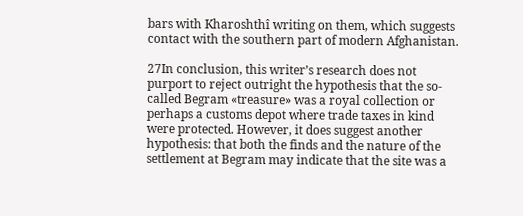bars with Kharoshthî writing on them, which suggests contact with the southern part of modern Afghanistan.

27In conclusion, this writer’s research does not purport to reject outright the hypothesis that the so-called Begram «treasure» was a royal collection or perhaps a customs depot where trade taxes in kind were protected. However, it does suggest another hypothesis: that both the finds and the nature of the settlement at Begram may indicate that the site was a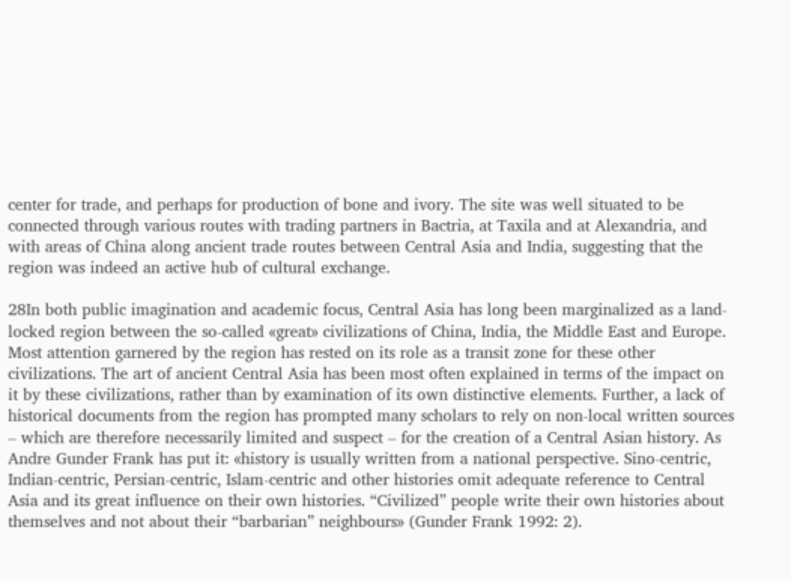center for trade, and perhaps for production of bone and ivory. The site was well situated to be connected through various routes with trading partners in Bactria, at Taxila and at Alexandria, and with areas of China along ancient trade routes between Central Asia and India, suggesting that the region was indeed an active hub of cultural exchange.

28In both public imagination and academic focus, Central Asia has long been marginalized as a land-locked region between the so-called «great» civilizations of China, India, the Middle East and Europe. Most attention garnered by the region has rested on its role as a transit zone for these other civilizations. The art of ancient Central Asia has been most often explained in terms of the impact on it by these civilizations, rather than by examination of its own distinctive elements. Further, a lack of historical documents from the region has prompted many scholars to rely on non-local written sources – which are therefore necessarily limited and suspect – for the creation of a Central Asian history. As Andre Gunder Frank has put it: «history is usually written from a national perspective. Sino-centric, Indian-centric, Persian-centric, Islam-centric and other histories omit adequate reference to Central Asia and its great influence on their own histories. “Civilized” people write their own histories about themselves and not about their “barbarian” neighbours» (Gunder Frank 1992: 2).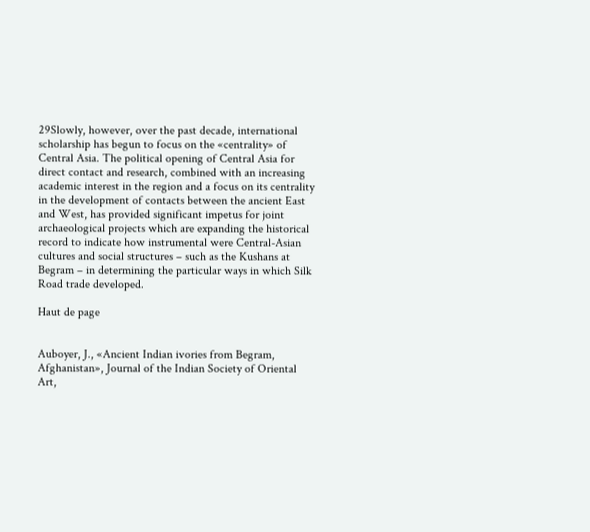29Slowly, however, over the past decade, international scholarship has begun to focus on the «centrality» of Central Asia. The political opening of Central Asia for direct contact and research, combined with an increasing academic interest in the region and a focus on its centrality in the development of contacts between the ancient East and West, has provided significant impetus for joint archaeological projects which are expanding the historical record to indicate how instrumental were Central-Asian cultures and social structures – such as the Kushans at Begram – in determining the particular ways in which Silk Road trade developed.

Haut de page


Auboyer, J., «Ancient Indian ivories from Begram, Afghanistan», Journal of the Indian Society of Oriental Art,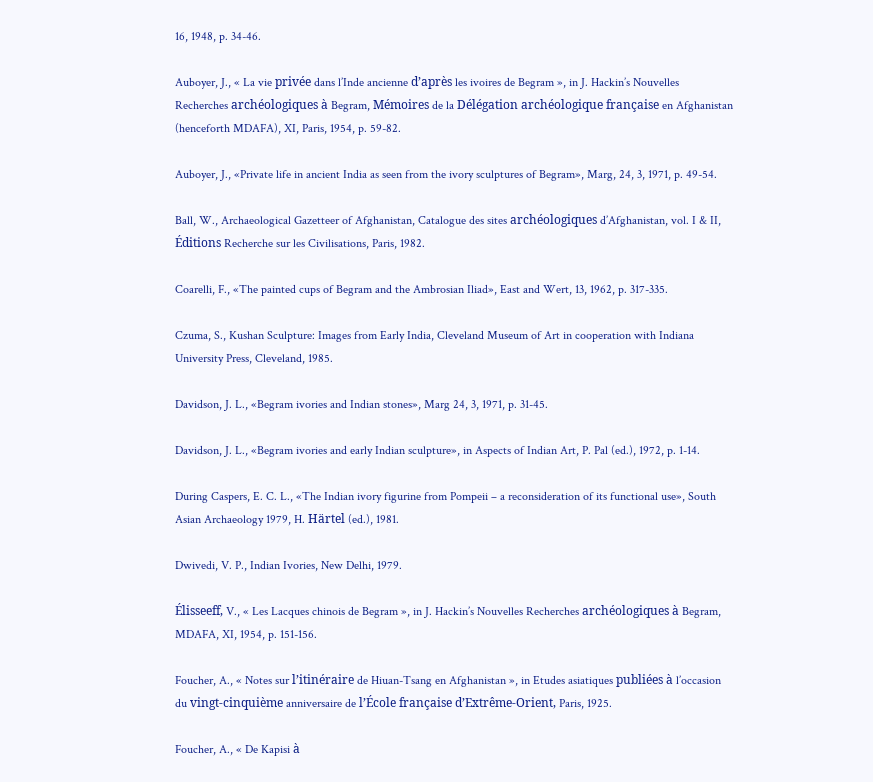16, 1948, p. 34-46.

Auboyer, J., « La vie privée dans l’Inde ancienne d’après les ivoires de Begram », in J. Hackin’s Nouvelles Recherches archéologiques à Begram, Mémoires de la Délégation archéologique française en Afghanistan (henceforth MDAFA), XI, Paris, 1954, p. 59-82.

Auboyer, J., «Private life in ancient India as seen from the ivory sculptures of Begram», Marg, 24, 3, 1971, p. 49-54.

Ball, W., Archaeological Gazetteer of Afghanistan, Catalogue des sites archéologiques d’Afghanistan, vol. I & II, Éditions Recherche sur les Civilisations, Paris, 1982.

Coarelli, F., «The painted cups of Begram and the Ambrosian Iliad», East and Wert, 13, 1962, p. 317-335.

Czuma, S., Kushan Sculpture: Images from Early India, Cleveland Museum of Art in cooperation with Indiana University Press, Cleveland, 1985.

Davidson, J. L., «Begram ivories and Indian stones», Marg 24, 3, 1971, p. 31-45.

Davidson, J. L., «Begram ivories and early Indian sculpture», in Aspects of Indian Art, P. Pal (ed.), 1972, p. 1-14.

During Caspers, E. C. L., «The Indian ivory figurine from Pompeii – a reconsideration of its functional use», South Asian Archaeology 1979, H. Härtel (ed.), 1981.

Dwivedi, V. P., Indian Ivories, New Delhi, 1979.

Élisseeff, V., « Les Lacques chinois de Begram », in J. Hackin’s Nouvelles Recherches archéologiques à Begram, MDAFA, XI, 1954, p. 151-156.

Foucher, A., « Notes sur l’itinéraire de Hiuan-Tsang en Afghanistan », in Etudes asiatiques publiées à l’occasion du vingt-cinquième anniversaire de l’École française d’Extrême-Orient, Paris, 1925.

Foucher, A., « De Kapisi à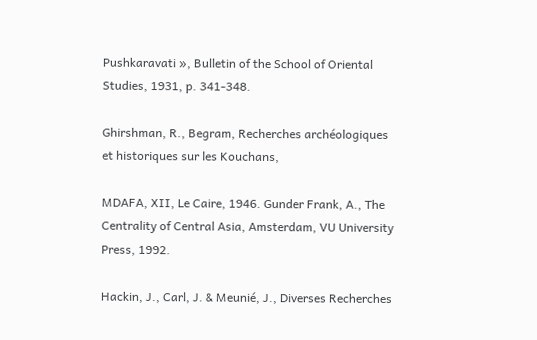Pushkaravati », Bulletin of the School of Oriental Studies, 1931, p. 341-348.

Ghirshman, R., Begram, Recherches archéologiques et historiques sur les Kouchans,

MDAFA, XII, Le Caire, 1946. Gunder Frank, A., The Centrality of Central Asia, Amsterdam, VU University Press, 1992.

Hackin, J., Carl, J. & Meunié, J., Diverses Recherches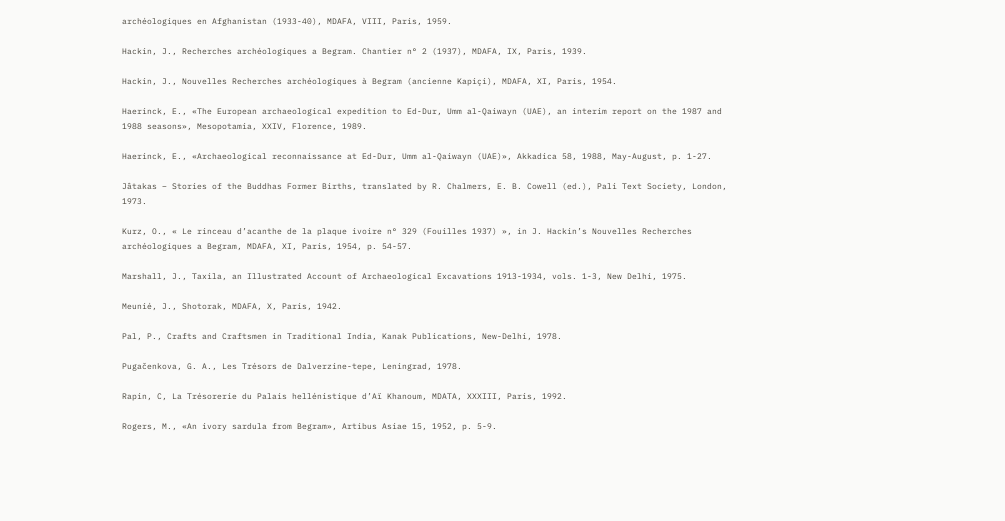archéologiques en Afghanistan (1933-40), MDAFA, VIII, Paris, 1959.

Hackin, J., Recherches archéologiques a Begram. Chantier n° 2 (1937), MDAFA, IX, Paris, 1939.

Hackin, J., Nouvelles Recherches archéologiques à Begram (ancienne Kapiçi), MDAFA, XI, Paris, 1954.

Haerinck, E., «The European archaeological expedition to Ed-Dur, Umm al-Qaiwayn (UAE), an interim report on the 1987 and 1988 seasons», Mesopotamia, XXIV, Florence, 1989.

Haerinck, E., «Archaeological reconnaissance at Ed-Dur, Umm al-Qaiwayn (UAE)», Akkadica 58, 1988, May-August, p. 1-27.

Jâtakas – Stories of the Buddhas Former Births, translated by R. Chalmers, E. B. Cowell (ed.), Pali Text Society, London, 1973.

Kurz, O., « Le rinceau d’acanthe de la plaque ivoire n° 329 (Fouilles 1937) », in J. Hackin’s Nouvelles Recherches archéologiques a Begram, MDAFA, XI, Paris, 1954, p. 54-57.

Marshall, J., Taxila, an Illustrated Account of Archaeological Excavations 1913-1934, vols. 1-3, New Delhi, 1975.

Meunié, J., Shotorak, MDAFA, X, Paris, 1942.

Pal, P., Crafts and Craftsmen in Traditional India, Kanak Publications, New-Delhi, 1978.

Pugačenkova, G. A., Les Trésors de Dalverzine-tepe, Leningrad, 1978.

Rapin, C, La Trésorerie du Palais hellénistique d’Aï Khanoum, MDATA, XXXIII, Paris, 1992.

Rogers, M., «An ivory sardula from Begram», Artibus Asiae 15, 1952, p. 5-9.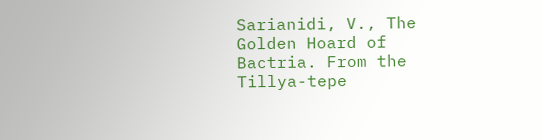Sarianidi, V., The Golden Hoard of Bactria. From the Tillya-tepe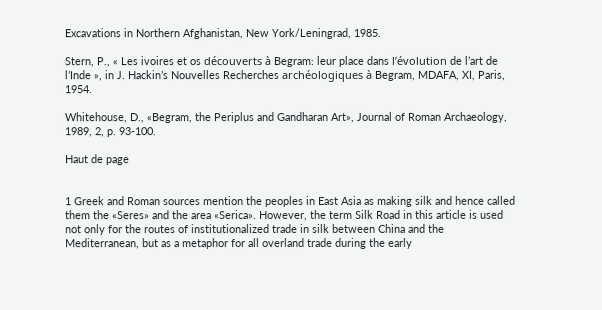Excavations in Northern Afghanistan, New York/Leningrad, 1985.

Stern, P., « Les ivoires et os découverts à Begram: leur place dans l’évolution de l’art de l’Inde », in J. Hackin’s Nouvelles Recherches archéologiques à Begram, MDAFA, XI, Paris, 1954.

Whitehouse, D., «Begram, the Periplus and Gandharan Art», Journal of Roman Archaeology, 1989, 2, p. 93-100.

Haut de page


1 Greek and Roman sources mention the peoples in East Asia as making silk and hence called them the «Seres» and the area «Serica». However, the term Silk Road in this article is used not only for the routes of institutionalized trade in silk between China and the Mediterranean, but as a metaphor for all overland trade during the early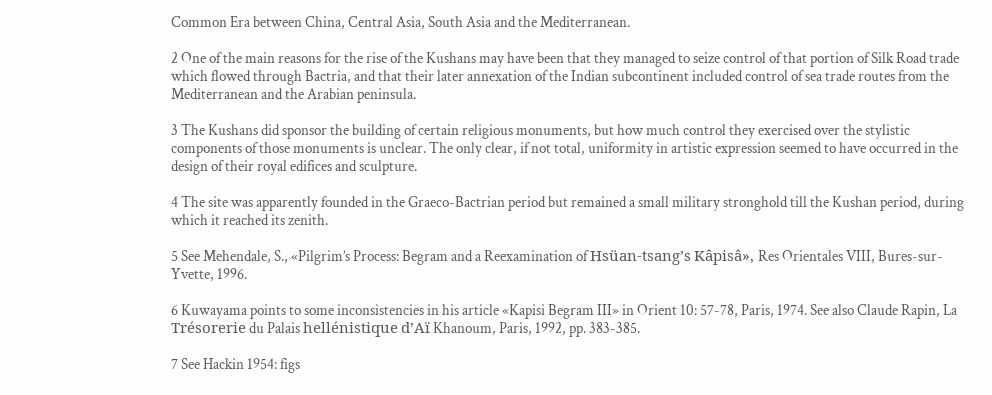Common Era between China, Central Asia, South Asia and the Mediterranean.

2 One of the main reasons for the rise of the Kushans may have been that they managed to seize control of that portion of Silk Road trade which flowed through Bactria, and that their later annexation of the Indian subcontinent included control of sea trade routes from the Mediterranean and the Arabian peninsula.

3 The Kushans did sponsor the building of certain religious monuments, but how much control they exercised over the stylistic components of those monuments is unclear. The only clear, if not total, uniformity in artistic expression seemed to have occurred in the design of their royal edifices and sculpture.

4 The site was apparently founded in the Graeco-Bactrian period but remained a small military stronghold till the Kushan period, during which it reached its zenith.

5 See Mehendale, S., «Pilgrim’s Process: Begram and a Reexamination of Hsüan-tsang’s Kâpisâ», Res Orientales VIII, Bures-sur-Yvette, 1996.

6 Kuwayama points to some inconsistencies in his article «Kapisi Begram III» in Orient 10: 57-78, Paris, 1974. See also Claude Rapin, La Trésorerie du Palais hellénistique d’Aï Khanoum, Paris, 1992, pp. 383-385.

7 See Hackin 1954: figs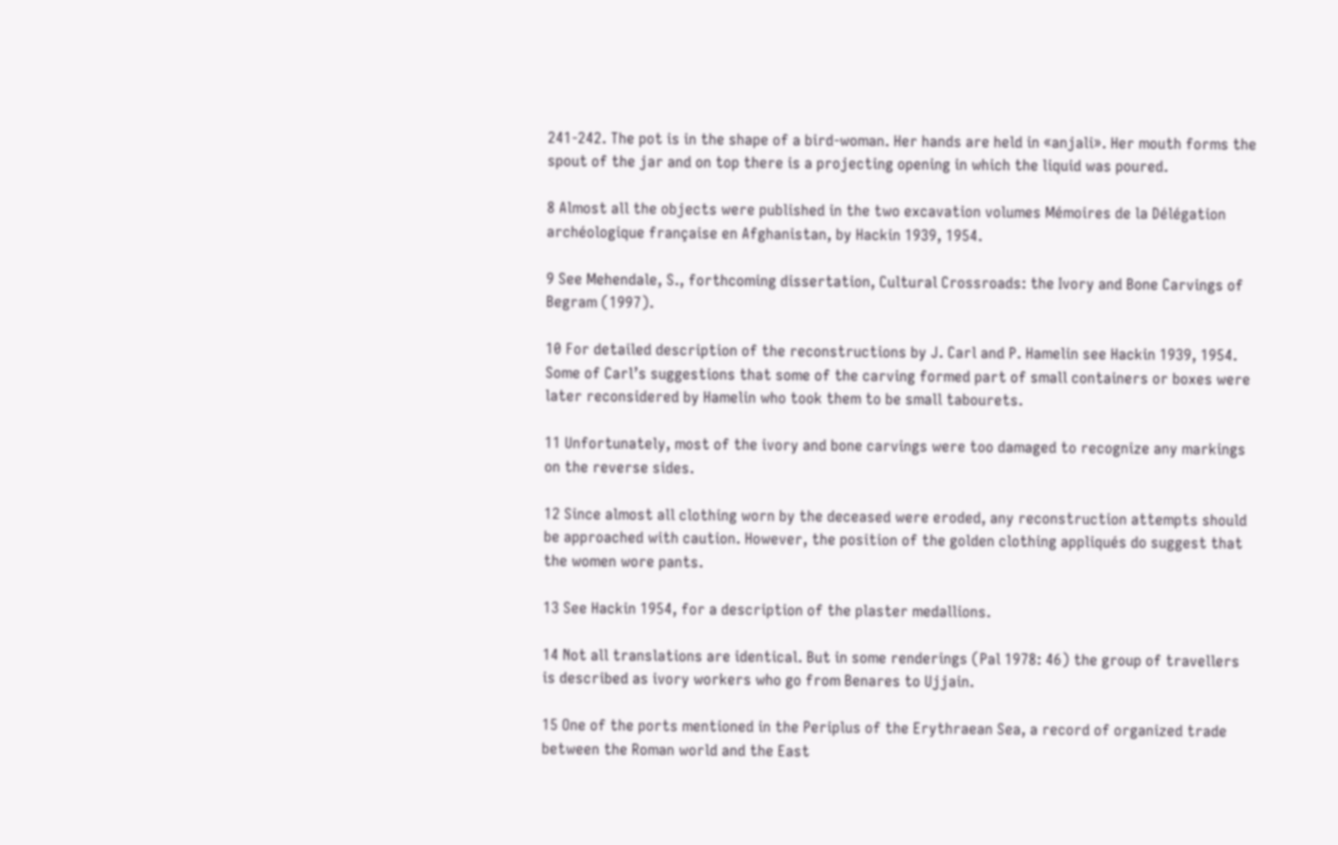241-242. The pot is in the shape of a bird-woman. Her hands are held in «anjali». Her mouth forms the spout of the jar and on top there is a projecting opening in which the liquid was poured.

8 Almost all the objects were published in the two excavation volumes Mémoires de la Délégation archéologique française en Afghanistan, by Hackin 1939, 1954.

9 See Mehendale, S., forthcoming dissertation, Cultural Crossroads: the Ivory and Bone Carvings of Begram (1997).

10 For detailed description of the reconstructions by J. Carl and P. Hamelin see Hackin 1939, 1954. Some of Carl’s suggestions that some of the carving formed part of small containers or boxes were later reconsidered by Hamelin who took them to be small tabourets.

11 Unfortunately, most of the ivory and bone carvings were too damaged to recognize any markings on the reverse sides.

12 Since almost all clothing worn by the deceased were eroded, any reconstruction attempts should be approached with caution. However, the position of the golden clothing appliqués do suggest that the women wore pants.

13 See Hackin 1954, for a description of the plaster medallions.

14 Not all translations are identical. But in some renderings (Pal 1978: 46) the group of travellers is described as ivory workers who go from Benares to Ujjain.

15 One of the ports mentioned in the Periplus of the Erythraean Sea, a record of organized trade between the Roman world and the East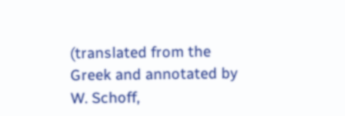(translated from the Greek and annotated by W. Schoff,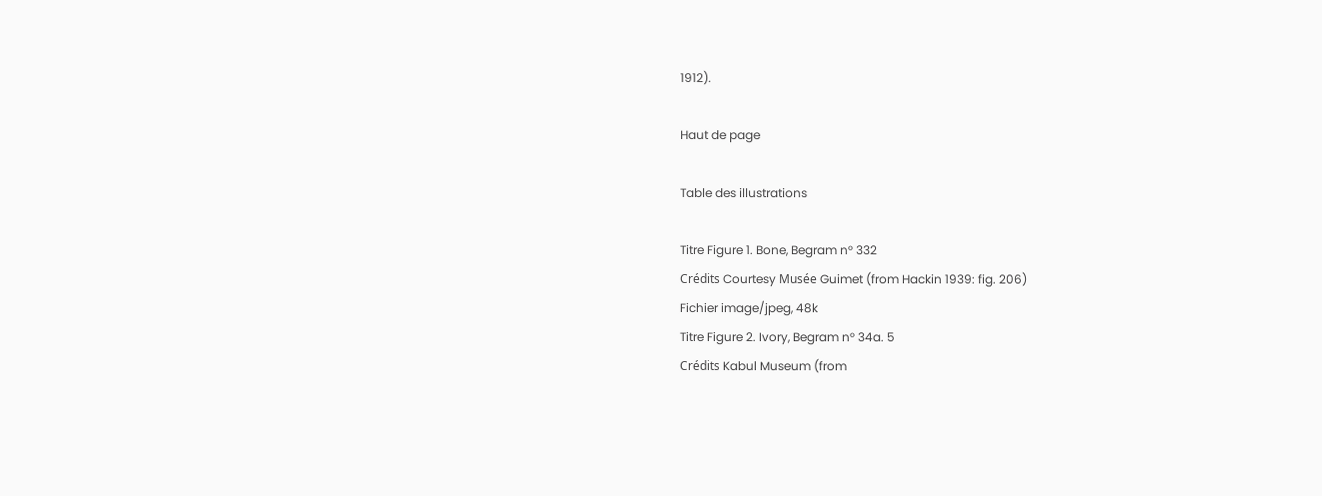1912).

Haut de page

Table des illustrations

Titre Figure 1. Bone, Begram n° 332
Crédits Courtesy Musée Guimet (from Hackin 1939: fig. 206)
Fichier image/jpeg, 48k
Titre Figure 2. Ivory, Begram n° 34a. 5
Crédits Kabul Museum (from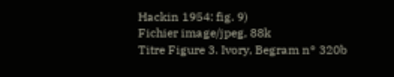Hackin 1954: fig. 9)
Fichier image/jpeg, 88k
Titre Figure 3. Ivory, Begram n° 320b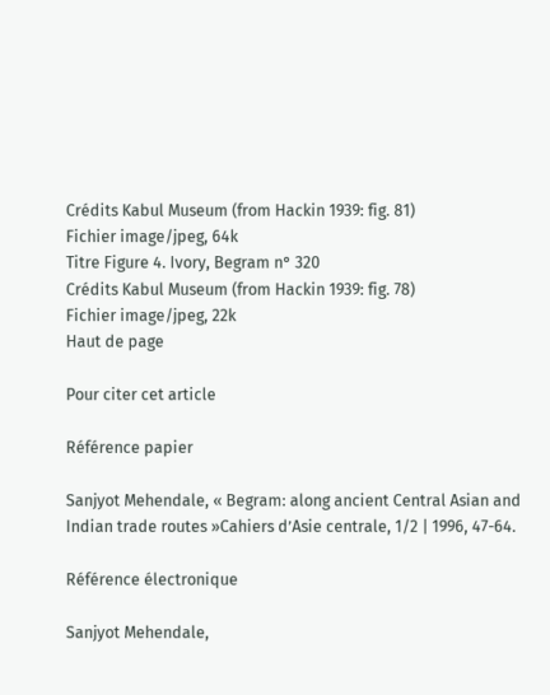Crédits Kabul Museum (from Hackin 1939: fig. 81)
Fichier image/jpeg, 64k
Titre Figure 4. Ivory, Begram n° 320
Crédits Kabul Museum (from Hackin 1939: fig. 78)
Fichier image/jpeg, 22k
Haut de page

Pour citer cet article

Référence papier

Sanjyot Mehendale, « Begram: along ancient Central Asian and Indian trade routes »Cahiers d’Asie centrale, 1/2 | 1996, 47-64.

Référence électronique

Sanjyot Mehendale,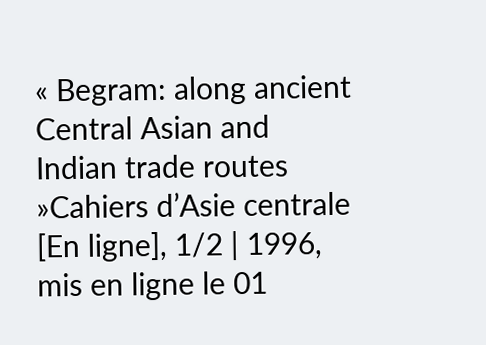« Begram: along ancient Central Asian and Indian trade routes »Cahiers d’Asie centrale [En ligne], 1/2 | 1996, mis en ligne le 01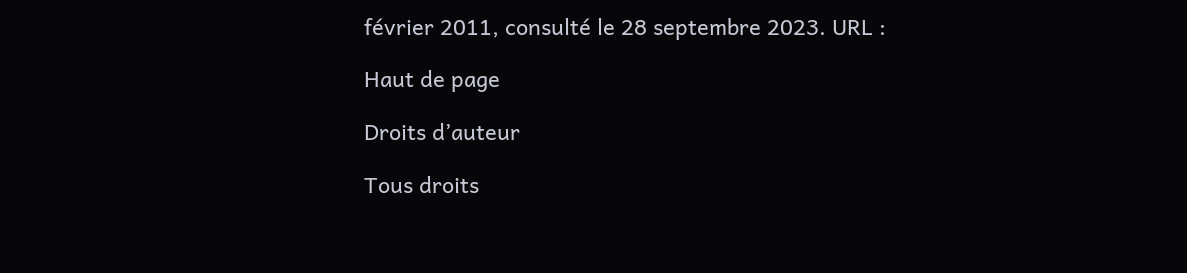février 2011, consulté le 28 septembre 2023. URL :

Haut de page

Droits d’auteur

Tous droits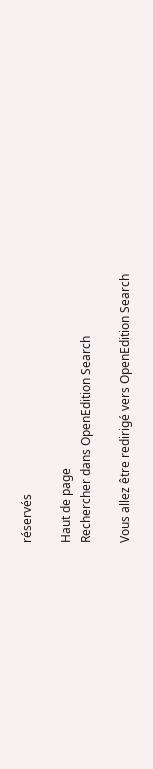réservés

Haut de page
Rechercher dans OpenEdition Search

Vous allez être redirigé vers OpenEdition Search